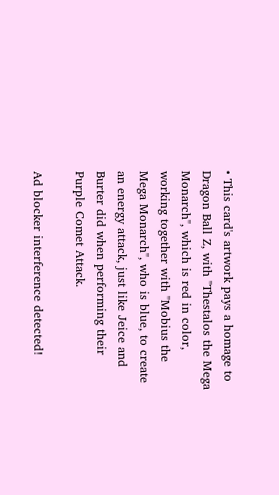• This card's artwork pays a homage to Dragon Ball Z, with "Thestalos the Mega Monarch", which is red in color, working together with "Mobius the Mega Monarch", who is blue, to create an energy attack, just like Jeice and Burter did when performing their Purple Comet Attack.

Ad blocker interference detected!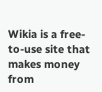Wikia is a free-to-use site that makes money from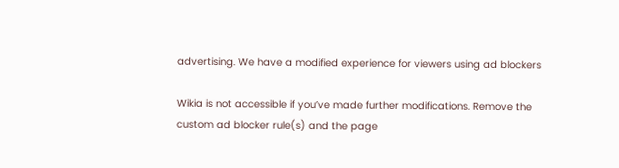advertising. We have a modified experience for viewers using ad blockers

Wikia is not accessible if you’ve made further modifications. Remove the custom ad blocker rule(s) and the page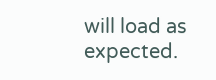will load as expected.